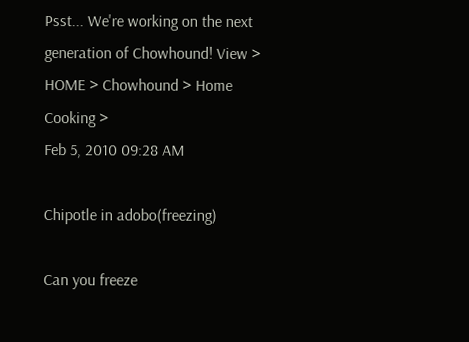Psst... We're working on the next generation of Chowhound! View >
HOME > Chowhound > Home Cooking >
Feb 5, 2010 09:28 AM

Chipotle in adobo(freezing)

Can you freeze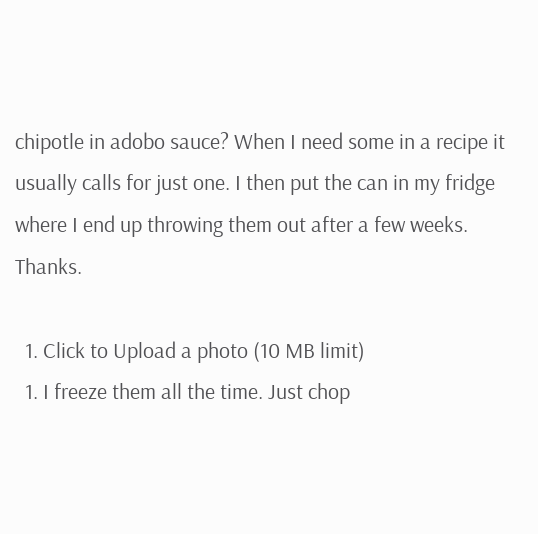chipotle in adobo sauce? When I need some in a recipe it usually calls for just one. I then put the can in my fridge where I end up throwing them out after a few weeks. Thanks.

  1. Click to Upload a photo (10 MB limit)
  1. I freeze them all the time. Just chop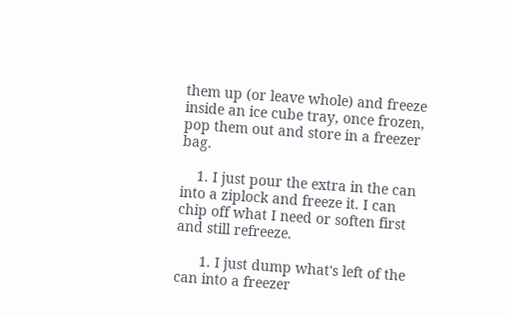them up (or leave whole) and freeze inside an ice cube tray, once frozen, pop them out and store in a freezer bag.

    1. I just pour the extra in the can into a ziplock and freeze it. I can chip off what I need or soften first and still refreeze.

      1. I just dump what's left of the can into a freezer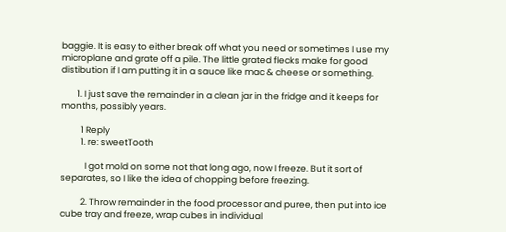baggie. It is easy to either break off what you need or sometimes I use my microplane and grate off a pile. The little grated flecks make for good distibution if I am putting it in a sauce like mac & cheese or something.

        1. I just save the remainder in a clean jar in the fridge and it keeps for months, possibly years.

          1 Reply
          1. re: sweetTooth

            I got mold on some not that long ago, now I freeze. But it sort of separates, so I like the idea of chopping before freezing.

          2. Throw remainder in the food processor and puree, then put into ice cube tray and freeze, wrap cubes in individual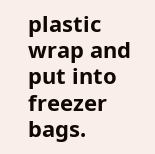plastic wrap and put into freezer bags.